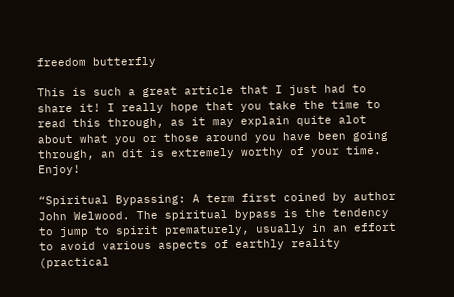freedom butterfly

This is such a great article that I just had to share it! I really hope that you take the time to read this through, as it may explain quite alot about what you or those around you have been going through, an dit is extremely worthy of your time. Enjoy!

“Spiritual Bypassing: A term first coined by author John Welwood. The spiritual bypass is the tendency to jump to spirit prematurely, usually in an effort to avoid various aspects of earthly reality (practical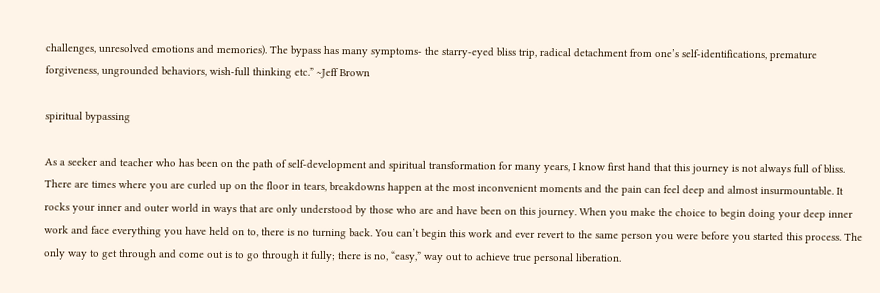challenges, unresolved emotions and memories). The bypass has many symptoms- the starry-eyed bliss trip, radical detachment from one’s self-identifications, premature forgiveness, ungrounded behaviors, wish-full thinking etc.” ~Jeff Brown

spiritual bypassing

As a seeker and teacher who has been on the path of self-development and spiritual transformation for many years, I know first hand that this journey is not always full of bliss. There are times where you are curled up on the floor in tears, breakdowns happen at the most inconvenient moments and the pain can feel deep and almost insurmountable. It rocks your inner and outer world in ways that are only understood by those who are and have been on this journey. When you make the choice to begin doing your deep inner work and face everything you have held on to, there is no turning back. You can’t begin this work and ever revert to the same person you were before you started this process. The only way to get through and come out is to go through it fully; there is no, “easy,” way out to achieve true personal liberation.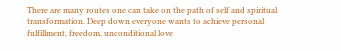There are many routes one can take on the path of self and spiritual transformation. Deep down everyone wants to achieve personal fulfillment, freedom, unconditional love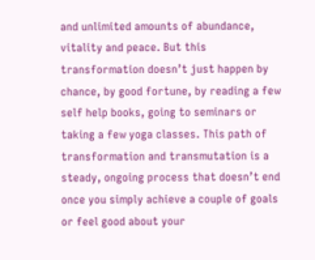and unlimited amounts of abundance, vitality and peace. But this transformation doesn’t just happen by chance, by good fortune, by reading a few self help books, going to seminars or taking a few yoga classes. This path of transformation and transmutation is a steady, ongoing process that doesn’t end once you simply achieve a couple of goals or feel good about your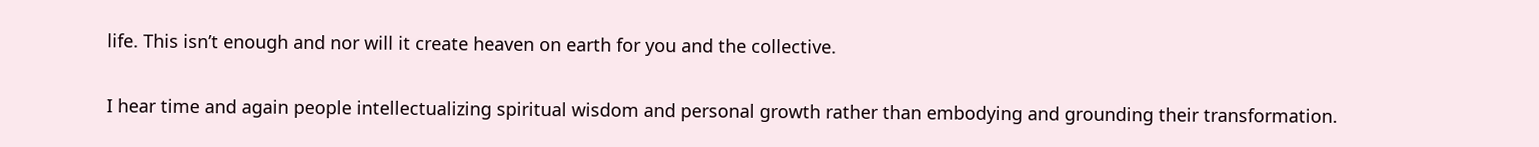life. This isn’t enough and nor will it create heaven on earth for you and the collective.

I hear time and again people intellectualizing spiritual wisdom and personal growth rather than embodying and grounding their transformation.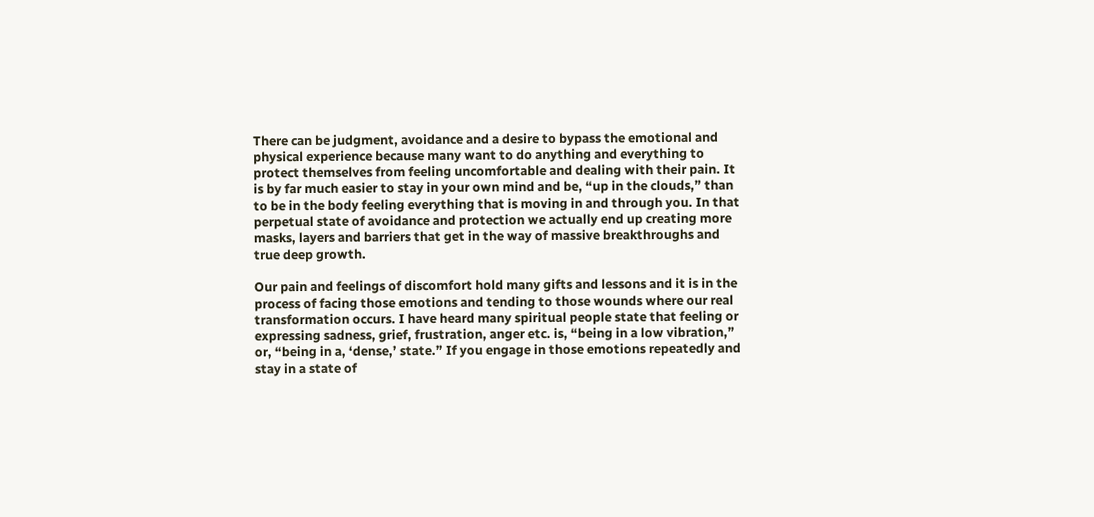There can be judgment, avoidance and a desire to bypass the emotional and physical experience because many want to do anything and everything to protect themselves from feeling uncomfortable and dealing with their pain. It is by far much easier to stay in your own mind and be, “up in the clouds,” than to be in the body feeling everything that is moving in and through you. In that perpetual state of avoidance and protection we actually end up creating more masks, layers and barriers that get in the way of massive breakthroughs and true deep growth.

Our pain and feelings of discomfort hold many gifts and lessons and it is in the process of facing those emotions and tending to those wounds where our real transformation occurs. I have heard many spiritual people state that feeling or expressing sadness, grief, frustration, anger etc. is, “being in a low vibration,” or, “being in a, ‘dense,’ state.” If you engage in those emotions repeatedly and stay in a state of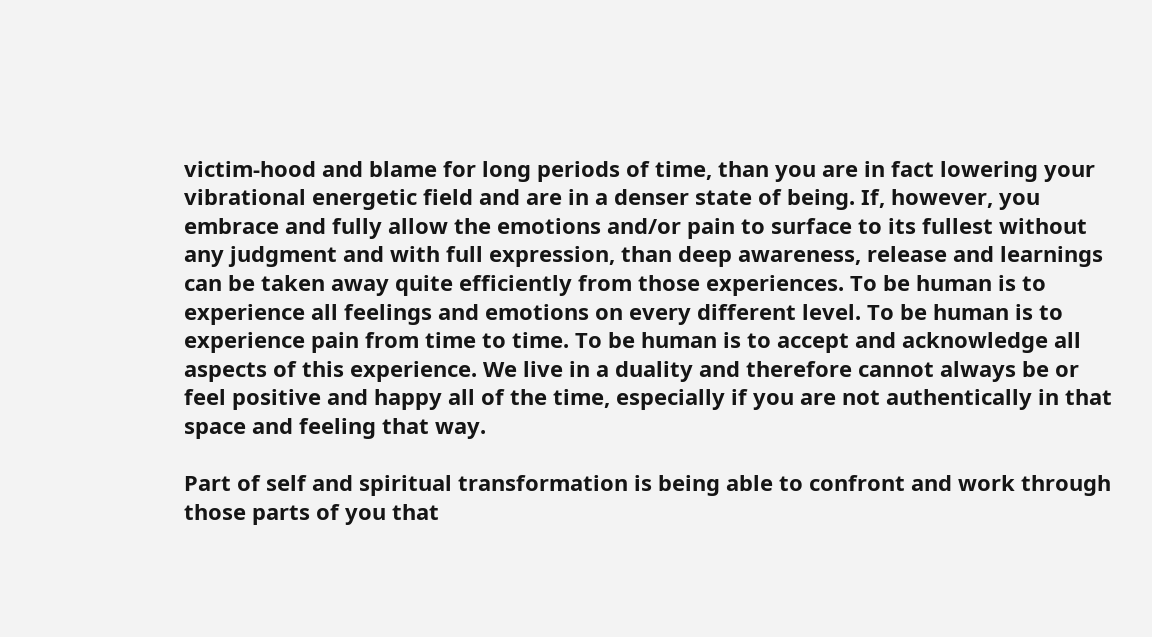victim-hood and blame for long periods of time, than you are in fact lowering your vibrational energetic field and are in a denser state of being. If, however, you embrace and fully allow the emotions and/or pain to surface to its fullest without any judgment and with full expression, than deep awareness, release and learnings can be taken away quite efficiently from those experiences. To be human is to experience all feelings and emotions on every different level. To be human is to experience pain from time to time. To be human is to accept and acknowledge all aspects of this experience. We live in a duality and therefore cannot always be or feel positive and happy all of the time, especially if you are not authentically in that space and feeling that way.

Part of self and spiritual transformation is being able to confront and work through those parts of you that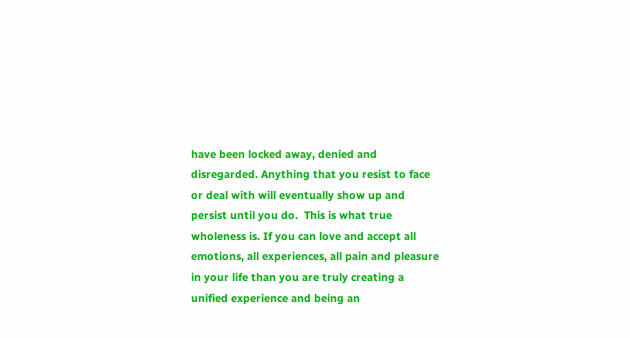have been locked away, denied and disregarded. Anything that you resist to face or deal with will eventually show up and persist until you do.  This is what true wholeness is. If you can love and accept all emotions, all experiences, all pain and pleasure in your life than you are truly creating a unified experience and being an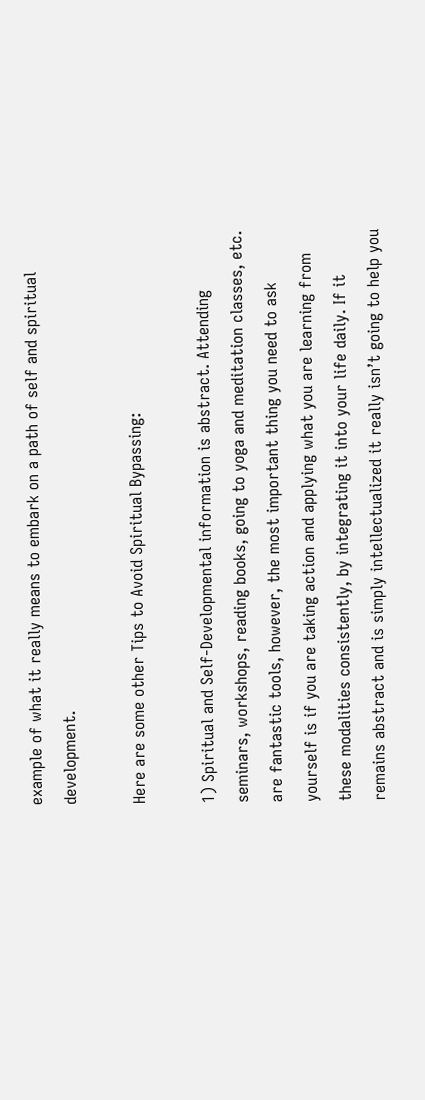example of what it really means to embark on a path of self and spiritual development.

Here are some other Tips to Avoid Spiritual Bypassing:

1) Spiritual and Self-Developmental information is abstract. Attending seminars, workshops, reading books, going to yoga and meditation classes, etc. are fantastic tools, however, the most important thing you need to ask yourself is if you are taking action and applying what you are learning from these modalities consistently, by integrating it into your life daily. If it remains abstract and is simply intellectualized it really isn’t going to help you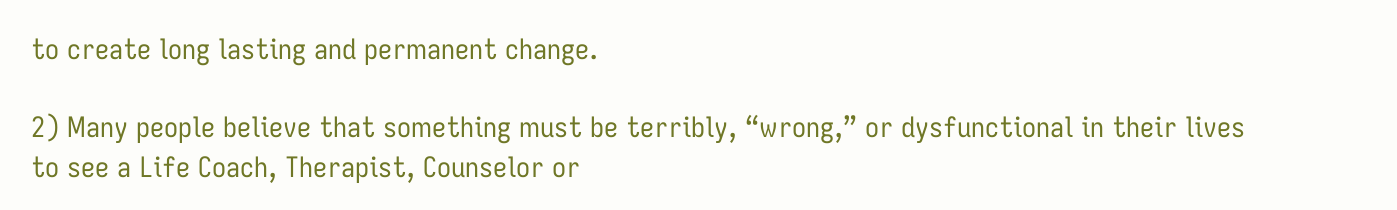to create long lasting and permanent change.

2) Many people believe that something must be terribly, “wrong,” or dysfunctional in their lives to see a Life Coach, Therapist, Counselor or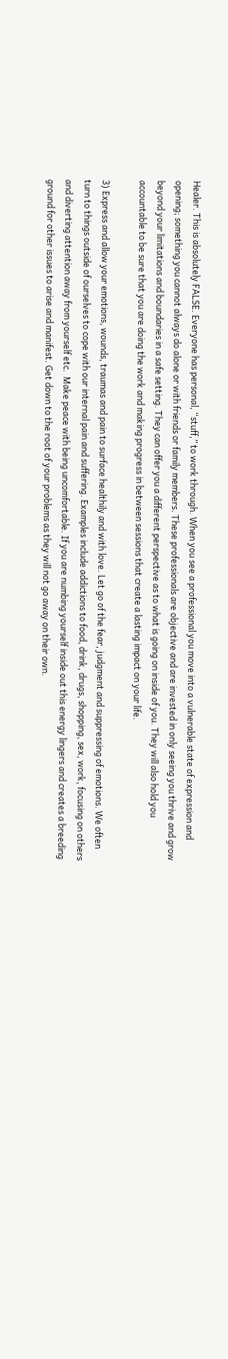Healer. This is absolutely FALSE. Everyone has personal, “stuff,” to work through. When you see a professional you move into a vulnerable state of expression and opening; something you cannot always do alone or with friends or family members. These professionals are objective and are invested in only seeing you thrive and grow beyond your limitations and boundaries in a safe setting. They can offer you a different perspective as to what is going on inside of you. They will also hold you accountable to be sure that you are doing the work and making progress in between sessions that create a lasting impact on your life.

3) Express and allow your emotions, wounds, traumas and pain to surface healthily and with love. Let go of the fear, judgment and suppressing of emotions. We often turn to things outside of ourselves to cope with our internal pain and suffering. Examples include addictions to food, drink, drugs, shopping, sex, work, focusing on others and diverting attention away from yourself etc.  Make peace with being uncomfortable. If you are numbing yourself inside out this energy lingers and creates a breeding ground for other issues to arise and manifest. Get down to the root of your problems as they will not go away on their own.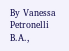By Vanessa Petronelli B.A.,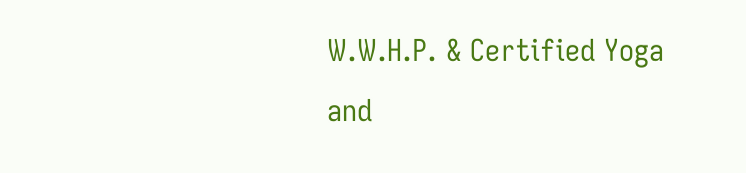W.W.H.P. & Certified Yoga and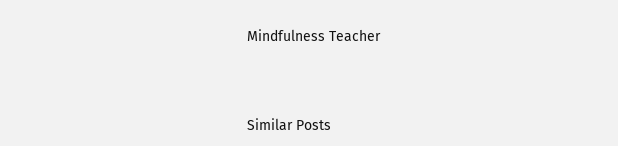Mindfulness Teacher



Similar Posts